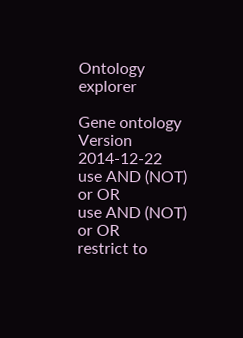Ontology explorer

Gene ontology
Version 2014-12-22
use AND (NOT) or OR
use AND (NOT) or OR
restrict to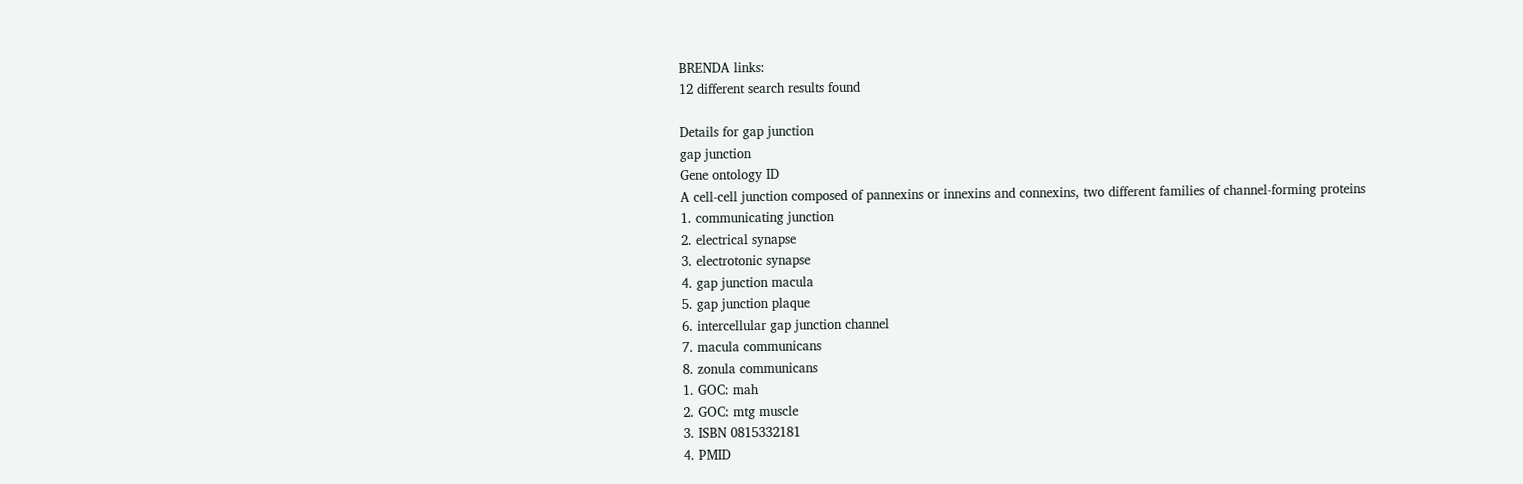BRENDA links:
12 different search results found

Details for gap junction
gap junction
Gene ontology ID
A cell-cell junction composed of pannexins or innexins and connexins, two different families of channel-forming proteins
1. communicating junction
2. electrical synapse
3. electrotonic synapse
4. gap junction macula
5. gap junction plaque
6. intercellular gap junction channel
7. macula communicans
8. zonula communicans
1. GOC: mah
2. GOC: mtg muscle
3. ISBN 0815332181
4. PMID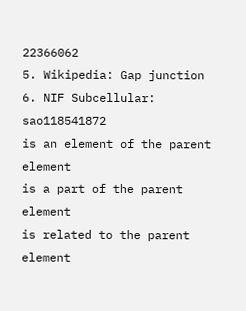22366062
5. Wikipedia: Gap junction
6. NIF Subcellular: sao118541872
is an element of the parent element
is a part of the parent element
is related to the parent element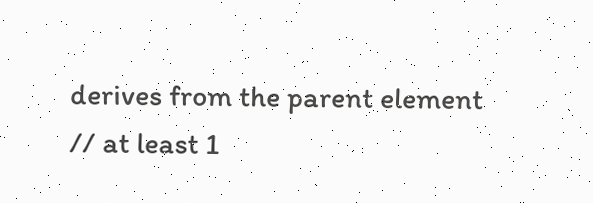derives from the parent element
// at least 1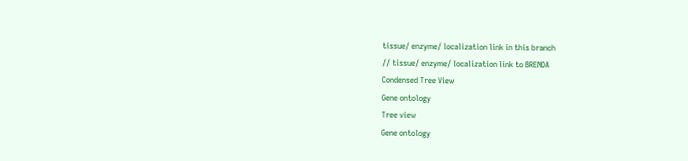tissue/ enzyme/ localization link in this branch
// tissue/ enzyme/ localization link to BRENDA
Condensed Tree View
Gene ontology
Tree view
Gene ontology